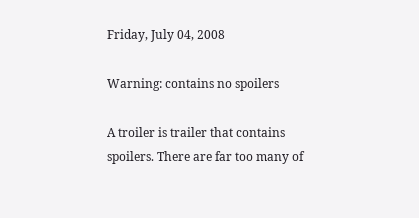Friday, July 04, 2008

Warning: contains no spoilers

A troiler is trailer that contains spoilers. There are far too many of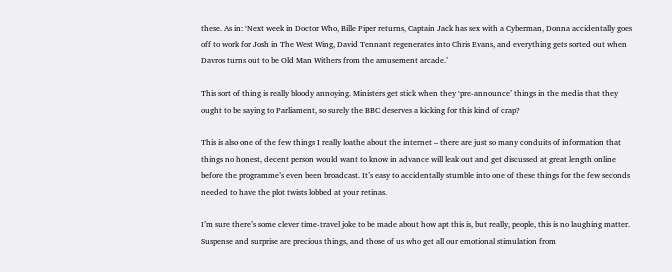these. As in: ‘Next week in Doctor Who, Bille Piper returns, Captain Jack has sex with a Cyberman, Donna accidentally goes off to work for Josh in The West Wing, David Tennant regenerates into Chris Evans, and everything gets sorted out when Davros turns out to be Old Man Withers from the amusement arcade.’

This sort of thing is really bloody annoying. Ministers get stick when they ‘pre-announce’ things in the media that they ought to be saying to Parliament, so surely the BBC deserves a kicking for this kind of crap?

This is also one of the few things I really loathe about the internet – there are just so many conduits of information that things no honest, decent person would want to know in advance will leak out and get discussed at great length online before the programme’s even been broadcast. It’s easy to accidentally stumble into one of these things for the few seconds needed to have the plot twists lobbed at your retinas.

I’m sure there’s some clever time-travel joke to be made about how apt this is, but really, people, this is no laughing matter. Suspense and surprise are precious things, and those of us who get all our emotional stimulation from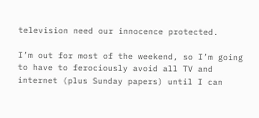television need our innocence protected.

I’m out for most of the weekend, so I’m going to have to ferociously avoid all TV and internet (plus Sunday papers) until I can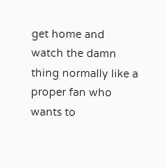get home and watch the damn thing normally like a proper fan who wants to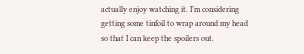actually enjoy watching it. I’m considering getting some tinfoil to wrap around my head so that I can keep the spoilers out.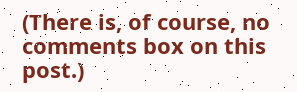(There is, of course, no comments box on this post.)